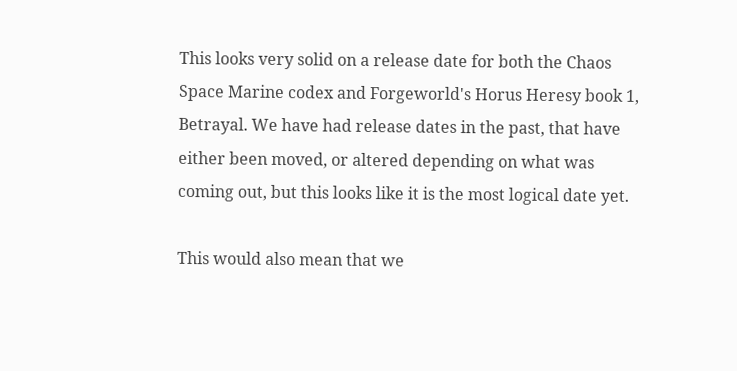This looks very solid on a release date for both the Chaos Space Marine codex and Forgeworld's Horus Heresy book 1, Betrayal. We have had release dates in the past, that have either been moved, or altered depending on what was coming out, but this looks like it is the most logical date yet.

This would also mean that we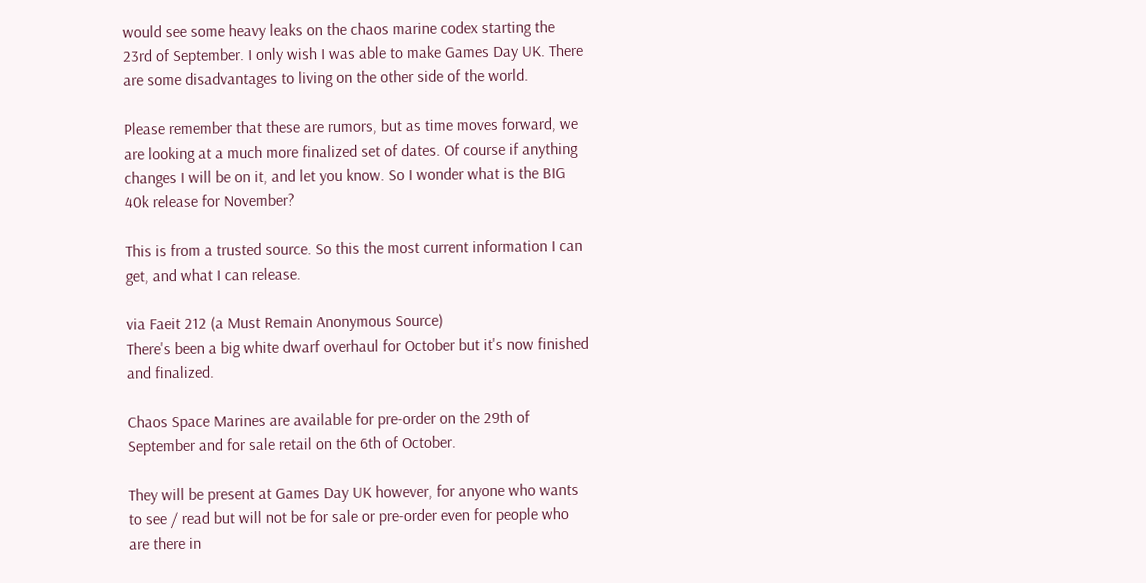would see some heavy leaks on the chaos marine codex starting the 23rd of September. I only wish I was able to make Games Day UK. There are some disadvantages to living on the other side of the world.

Please remember that these are rumors, but as time moves forward, we are looking at a much more finalized set of dates. Of course if anything changes I will be on it, and let you know. So I wonder what is the BIG 40k release for November?

This is from a trusted source. So this the most current information I can get, and what I can release.

via Faeit 212 (a Must Remain Anonymous Source)
There's been a big white dwarf overhaul for October but it's now finished and finalized.

Chaos Space Marines are available for pre-order on the 29th of September and for sale retail on the 6th of October.

They will be present at Games Day UK however, for anyone who wants to see / read but will not be for sale or pre-order even for people who are there in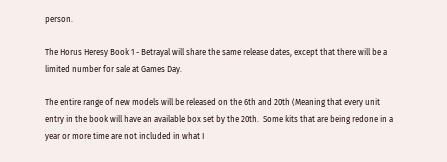person.

The Horus Heresy Book 1 - Betrayal will share the same release dates, except that there will be a limited number for sale at Games Day.

The entire range of new models will be released on the 6th and 20th (Meaning that every unit entry in the book will have an available box set by the 20th.  Some kits that are being redone in a year or more time are not included in what I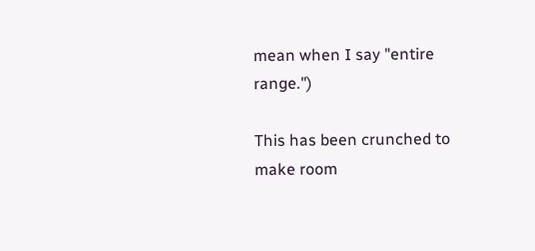mean when I say "entire range.")

This has been crunched to make room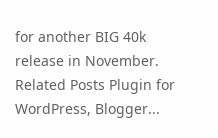for another BIG 40k release in November.
Related Posts Plugin for WordPress, Blogger...